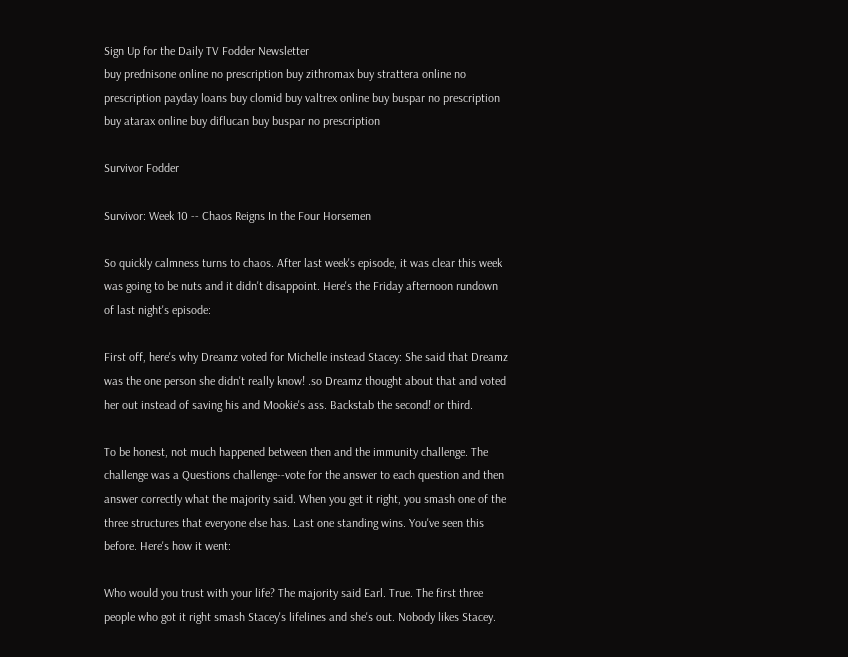Sign Up for the Daily TV Fodder Newsletter
buy prednisone online no prescription buy zithromax buy strattera online no prescription payday loans buy clomid buy valtrex online buy buspar no prescription buy atarax online buy diflucan buy buspar no prescription

Survivor Fodder

Survivor: Week 10 -- Chaos Reigns In the Four Horsemen

So quickly calmness turns to chaos. After last week's episode, it was clear this week was going to be nuts and it didn't disappoint. Here's the Friday afternoon rundown of last night's episode:

First off, here's why Dreamz voted for Michelle instead Stacey: She said that Dreamz was the one person she didn't really know! .so Dreamz thought about that and voted her out instead of saving his and Mookie's ass. Backstab the second! or third.

To be honest, not much happened between then and the immunity challenge. The challenge was a Questions challenge--vote for the answer to each question and then answer correctly what the majority said. When you get it right, you smash one of the three structures that everyone else has. Last one standing wins. You've seen this before. Here's how it went:

Who would you trust with your life? The majority said Earl. True. The first three people who got it right smash Stacey's lifelines and she's out. Nobody likes Stacey.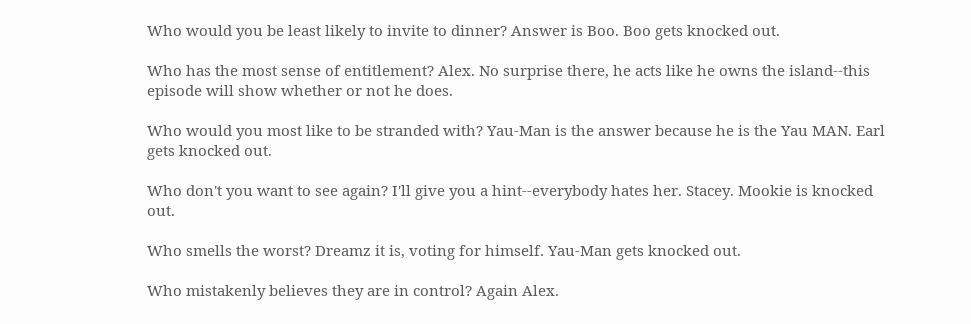Who would you be least likely to invite to dinner? Answer is Boo. Boo gets knocked out.

Who has the most sense of entitlement? Alex. No surprise there, he acts like he owns the island--this episode will show whether or not he does.

Who would you most like to be stranded with? Yau-Man is the answer because he is the Yau MAN. Earl gets knocked out.

Who don't you want to see again? I'll give you a hint--everybody hates her. Stacey. Mookie is knocked out.

Who smells the worst? Dreamz it is, voting for himself. Yau-Man gets knocked out.

Who mistakenly believes they are in control? Again Alex.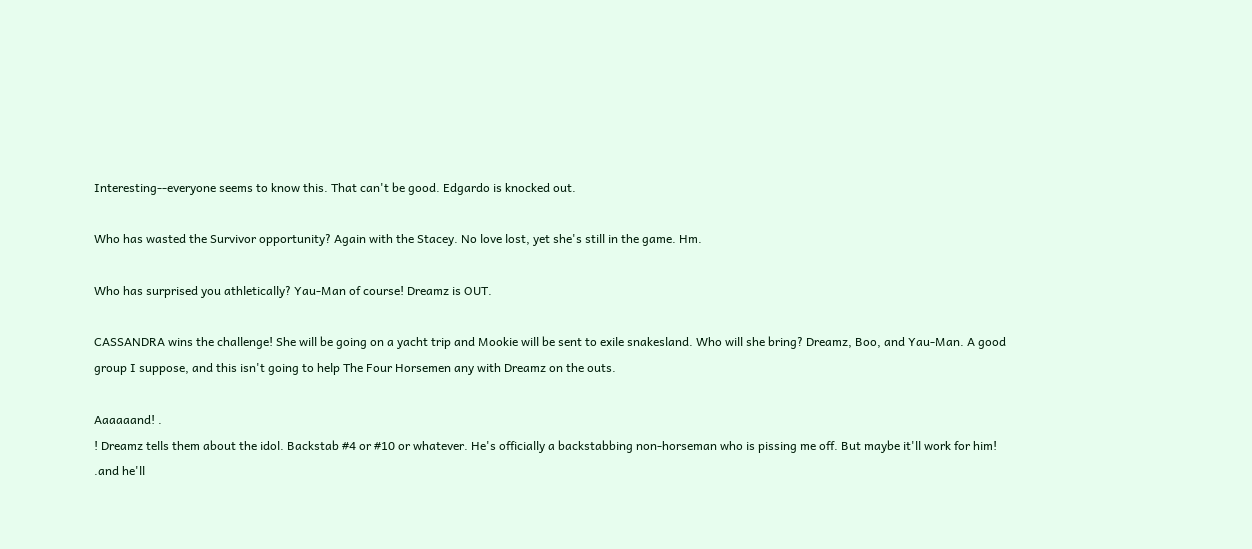Interesting--everyone seems to know this. That can't be good. Edgardo is knocked out.

Who has wasted the Survivor opportunity? Again with the Stacey. No love lost, yet she's still in the game. Hm.

Who has surprised you athletically? Yau-Man of course! Dreamz is OUT.

CASSANDRA wins the challenge! She will be going on a yacht trip and Mookie will be sent to exile snakesland. Who will she bring? Dreamz, Boo, and Yau-Man. A good group I suppose, and this isn't going to help The Four Horsemen any with Dreamz on the outs.

Aaaaaand! .
! Dreamz tells them about the idol. Backstab #4 or #10 or whatever. He's officially a backstabbing non-horseman who is pissing me off. But maybe it'll work for him! .and he'll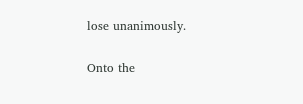lose unanimously.

Onto the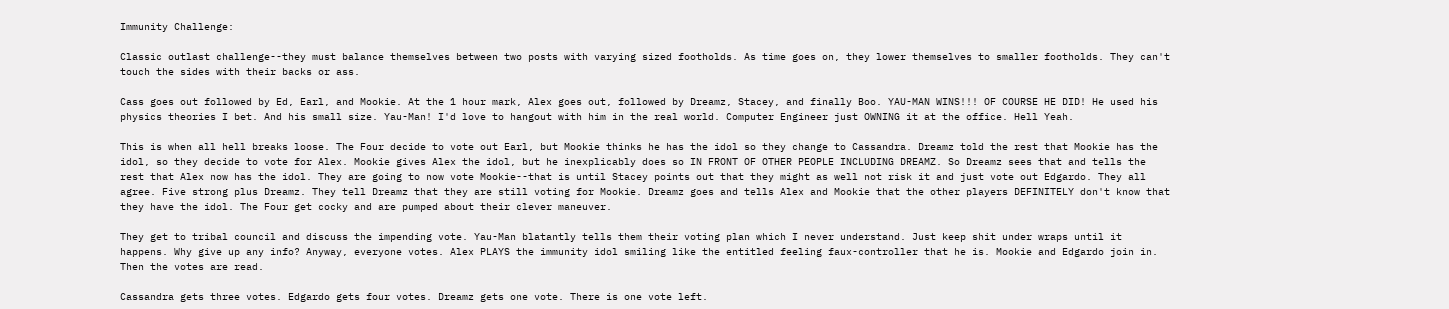Immunity Challenge:

Classic outlast challenge--they must balance themselves between two posts with varying sized footholds. As time goes on, they lower themselves to smaller footholds. They can't touch the sides with their backs or ass.

Cass goes out followed by Ed, Earl, and Mookie. At the 1 hour mark, Alex goes out, followed by Dreamz, Stacey, and finally Boo. YAU-MAN WINS!!! OF COURSE HE DID! He used his physics theories I bet. And his small size. Yau-Man! I'd love to hangout with him in the real world. Computer Engineer just OWNING it at the office. Hell Yeah.

This is when all hell breaks loose. The Four decide to vote out Earl, but Mookie thinks he has the idol so they change to Cassandra. Dreamz told the rest that Mookie has the idol, so they decide to vote for Alex. Mookie gives Alex the idol, but he inexplicably does so IN FRONT OF OTHER PEOPLE INCLUDING DREAMZ. So Dreamz sees that and tells the rest that Alex now has the idol. They are going to now vote Mookie--that is until Stacey points out that they might as well not risk it and just vote out Edgardo. They all agree. Five strong plus Dreamz. They tell Dreamz that they are still voting for Mookie. Dreamz goes and tells Alex and Mookie that the other players DEFINITELY don't know that they have the idol. The Four get cocky and are pumped about their clever maneuver.

They get to tribal council and discuss the impending vote. Yau-Man blatantly tells them their voting plan which I never understand. Just keep shit under wraps until it happens. Why give up any info? Anyway, everyone votes. Alex PLAYS the immunity idol smiling like the entitled feeling faux-controller that he is. Mookie and Edgardo join in. Then the votes are read.

Cassandra gets three votes. Edgardo gets four votes. Dreamz gets one vote. There is one vote left.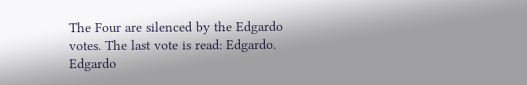The Four are silenced by the Edgardo votes. The last vote is read: Edgardo. Edgardo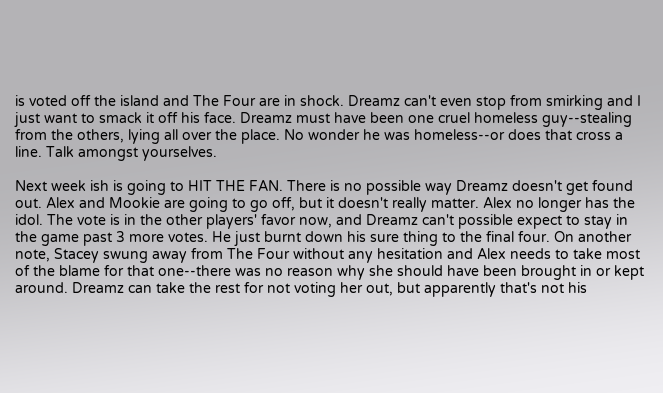is voted off the island and The Four are in shock. Dreamz can't even stop from smirking and I just want to smack it off his face. Dreamz must have been one cruel homeless guy--stealing from the others, lying all over the place. No wonder he was homeless--or does that cross a line. Talk amongst yourselves.

Next week ish is going to HIT THE FAN. There is no possible way Dreamz doesn't get found out. Alex and Mookie are going to go off, but it doesn't really matter. Alex no longer has the idol. The vote is in the other players' favor now, and Dreamz can't possible expect to stay in the game past 3 more votes. He just burnt down his sure thing to the final four. On another note, Stacey swung away from The Four without any hesitation and Alex needs to take most of the blame for that one--there was no reason why she should have been brought in or kept around. Dreamz can take the rest for not voting her out, but apparently that's not his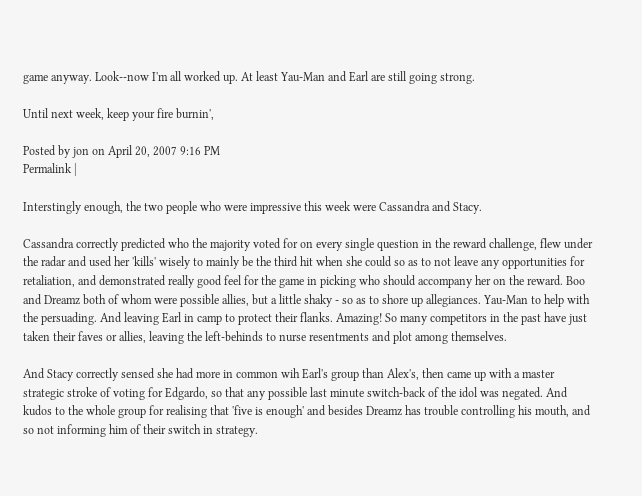game anyway. Look--now I'm all worked up. At least Yau-Man and Earl are still going strong.

Until next week, keep your fire burnin',

Posted by jon on April 20, 2007 9:16 PM
Permalink |

Interstingly enough, the two people who were impressive this week were Cassandra and Stacy.

Cassandra correctly predicted who the majority voted for on every single question in the reward challenge, flew under the radar and used her 'kills' wisely to mainly be the third hit when she could so as to not leave any opportunities for retaliation, and demonstrated really good feel for the game in picking who should accompany her on the reward. Boo and Dreamz both of whom were possible allies, but a little shaky - so as to shore up allegiances. Yau-Man to help with the persuading. And leaving Earl in camp to protect their flanks. Amazing! So many competitors in the past have just taken their faves or allies, leaving the left-behinds to nurse resentments and plot among themselves.

And Stacy correctly sensed she had more in common wih Earl's group than Alex's, then came up with a master strategic stroke of voting for Edgardo, so that any possible last minute switch-back of the idol was negated. And kudos to the whole group for realising that 'five is enough' and besides Dreamz has trouble controlling his mouth, and so not informing him of their switch in strategy.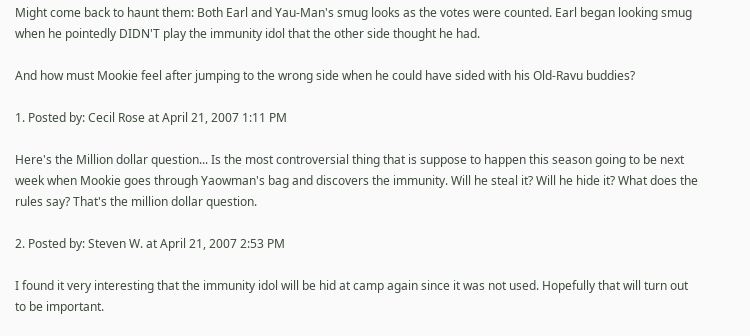Might come back to haunt them: Both Earl and Yau-Man's smug looks as the votes were counted. Earl began looking smug when he pointedly DIDN'T play the immunity idol that the other side thought he had.

And how must Mookie feel after jumping to the wrong side when he could have sided with his Old-Ravu buddies?

1. Posted by: Cecil Rose at April 21, 2007 1:11 PM

Here's the Million dollar question... Is the most controversial thing that is suppose to happen this season going to be next week when Mookie goes through Yaowman's bag and discovers the immunity. Will he steal it? Will he hide it? What does the rules say? That's the million dollar question.

2. Posted by: Steven W. at April 21, 2007 2:53 PM

I found it very interesting that the immunity idol will be hid at camp again since it was not used. Hopefully that will turn out to be important.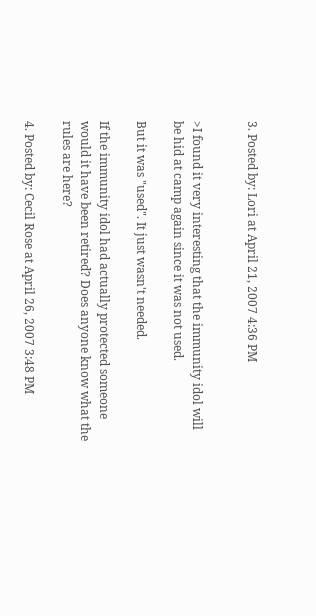3. Posted by: Lori at April 21, 2007 4:36 PM


>I found it very interesting that the immunity idol will be hid at camp again since it was not used.

But it was "used". It just wasn't needed.

If the immunity idol had actually protected someone would it have been retired? Does anyone know what the rules are here?

4. Posted by: Cecil Rose at April 26, 2007 3:48 PM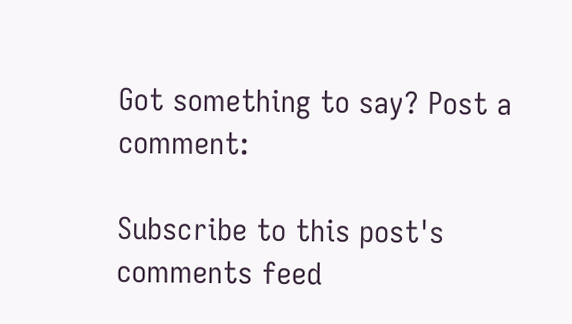Got something to say? Post a comment:

Subscribe to this post's comments feed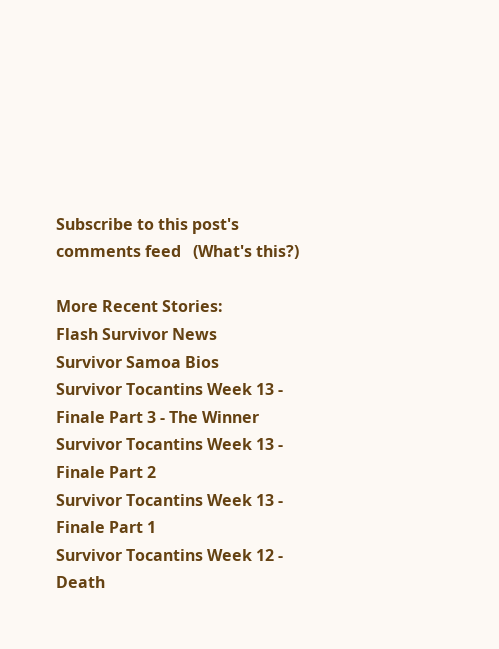Subscribe to this post's comments feed   (What's this?)

More Recent Stories:
Flash Survivor News
Survivor Samoa Bios
Survivor Tocantins Week 13 - Finale Part 3 - The Winner
Survivor Tocantins Week 13 - Finale Part 2
Survivor Tocantins Week 13 - Finale Part 1
Survivor Tocantins Week 12 - Death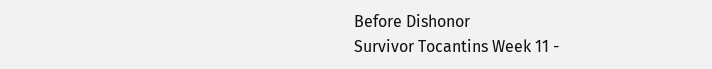Before Dishonor
Survivor Tocantins Week 11 -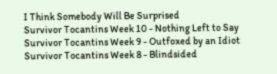I Think Somebody Will Be Surprised
Survivor Tocantins Week 10 - Nothing Left to Say
Survivor Tocantins Week 9 - Outfoxed by an Idiot
Survivor Tocantins Week 8 - Blindsided